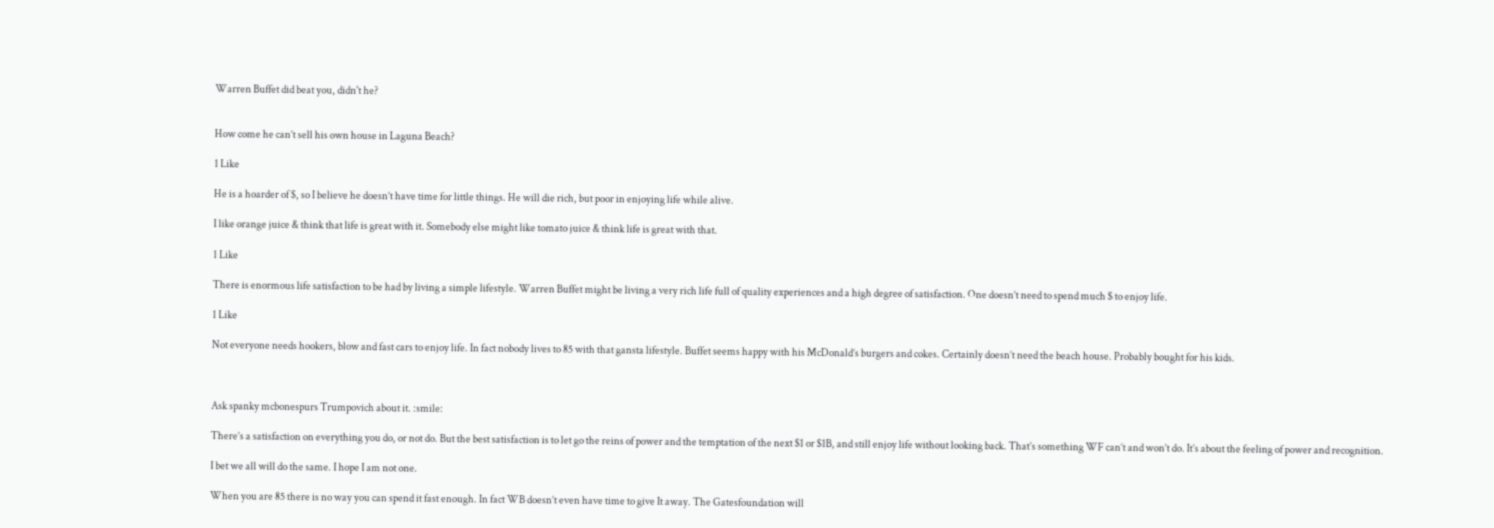Warren Buffet did beat you, didn't he?


How come he can’t sell his own house in Laguna Beach?

1 Like

He is a hoarder of $, so I believe he doesn’t have time for little things. He will die rich, but poor in enjoying life while alive.

I like orange juice & think that life is great with it. Somebody else might like tomato juice & think life is great with that.

1 Like

There is enormous life satisfaction to be had by living a simple lifestyle. Warren Buffet might be living a very rich life full of quality experiences and a high degree of satisfaction. One doesn’t need to spend much $ to enjoy life.

1 Like

Not everyone needs hookers, blow and fast cars to enjoy life. In fact nobody lives to 85 with that gansta lifestyle. Buffet seems happy with his McDonald’s burgers and cokes. Certainly doesn’t need the beach house. Probably bought for his kids.



Ask spanky mcbonespurs Trumpovich about it. :smile:

There’s a satisfaction on everything you do, or not do. But the best satisfaction is to let go the reins of power and the temptation of the next $1 or $1B, and still enjoy life without looking back. That’s something WF can’t and won’t do. It’s about the feeling of power and recognition.

I bet we all will do the same. I hope I am not one.

When you are 85 there is no way you can spend it fast enough. In fact WB doesn’t even have time to give It away. The Gatesfoundation will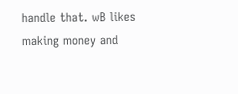handle that. wB likes making money and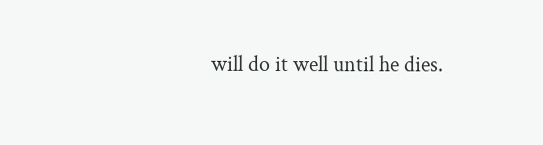will do it well until he dies.